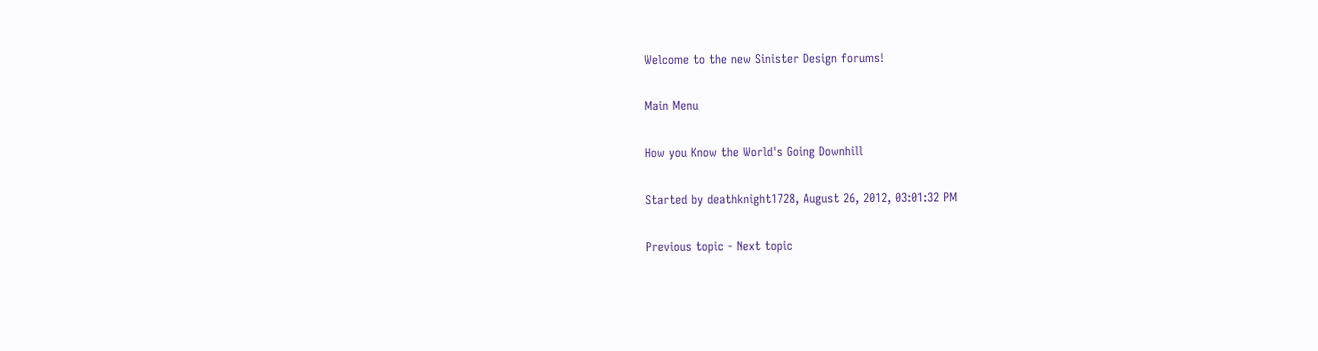Welcome to the new Sinister Design forums!

Main Menu

How you Know the World's Going Downhill

Started by deathknight1728, August 26, 2012, 03:01:32 PM

Previous topic - Next topic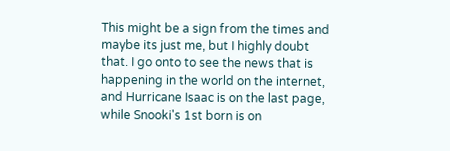This might be a sign from the times and maybe its just me, but I highly doubt that. I go onto to see the news that is happening in the world on the internet, and Hurricane Isaac is on the last page, while Snooki's 1st born is on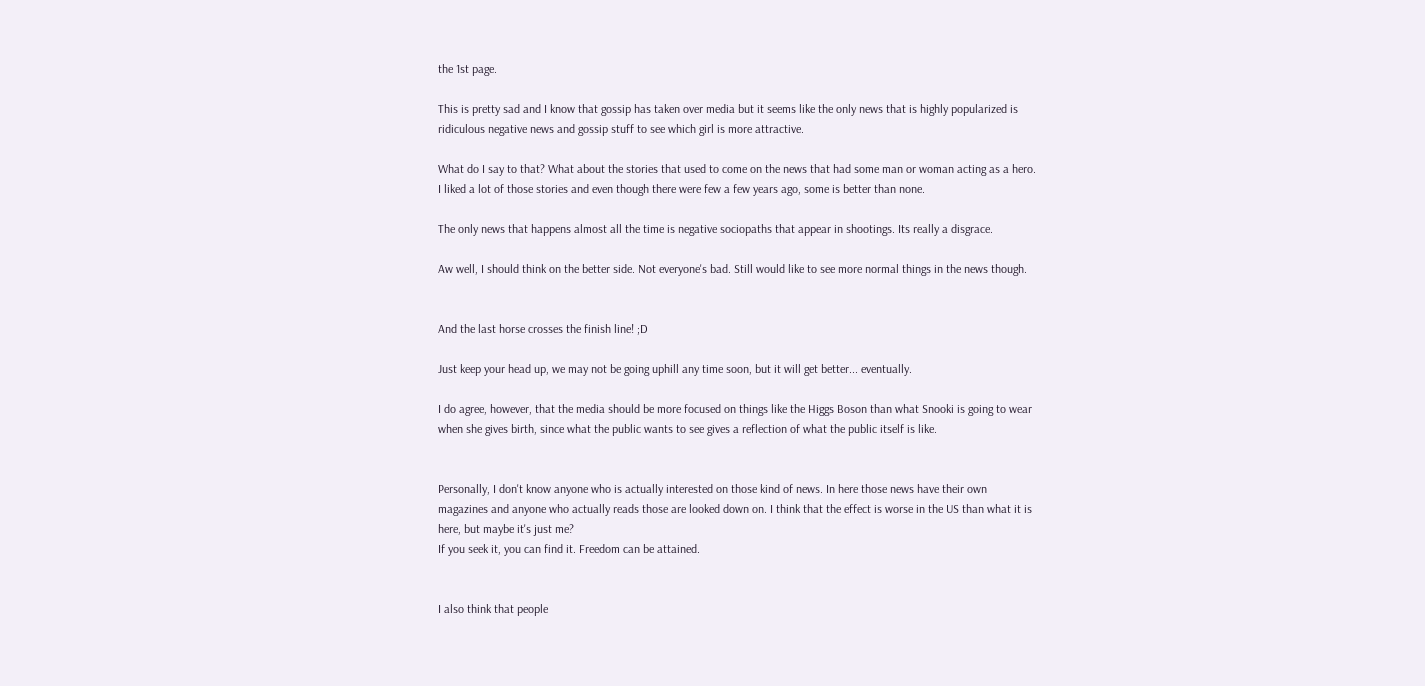the 1st page.

This is pretty sad and I know that gossip has taken over media but it seems like the only news that is highly popularized is ridiculous negative news and gossip stuff to see which girl is more attractive.

What do I say to that? What about the stories that used to come on the news that had some man or woman acting as a hero. I liked a lot of those stories and even though there were few a few years ago, some is better than none.

The only news that happens almost all the time is negative sociopaths that appear in shootings. Its really a disgrace.

Aw well, I should think on the better side. Not everyone's bad. Still would like to see more normal things in the news though.


And the last horse crosses the finish line! ;D

Just keep your head up, we may not be going uphill any time soon, but it will get better... eventually.

I do agree, however, that the media should be more focused on things like the Higgs Boson than what Snooki is going to wear when she gives birth, since what the public wants to see gives a reflection of what the public itself is like.


Personally, I don't know anyone who is actually interested on those kind of news. In here those news have their own magazines and anyone who actually reads those are looked down on. I think that the effect is worse in the US than what it is here, but maybe it's just me?
If you seek it, you can find it. Freedom can be attained.


I also think that people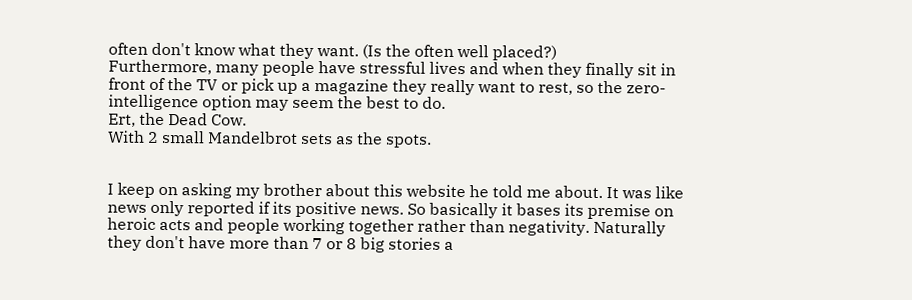often don't know what they want. (Is the often well placed?)
Furthermore, many people have stressful lives and when they finally sit in front of the TV or pick up a magazine they really want to rest, so the zero-intelligence option may seem the best to do.
Ert, the Dead Cow.
With 2 small Mandelbrot sets as the spots.


I keep on asking my brother about this website he told me about. It was like news only reported if its positive news. So basically it bases its premise on heroic acts and people working together rather than negativity. Naturally they don't have more than 7 or 8 big stories a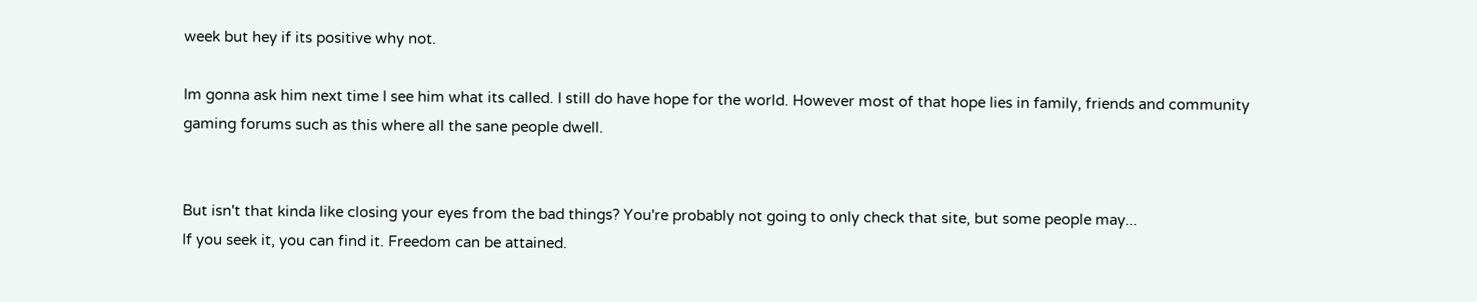week but hey if its positive why not.

Im gonna ask him next time I see him what its called. I still do have hope for the world. However most of that hope lies in family, friends and community gaming forums such as this where all the sane people dwell.


But isn't that kinda like closing your eyes from the bad things? You're probably not going to only check that site, but some people may...
If you seek it, you can find it. Freedom can be attained.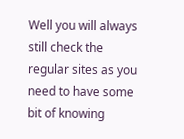Well you will always still check the regular sites as you need to have some bit of knowing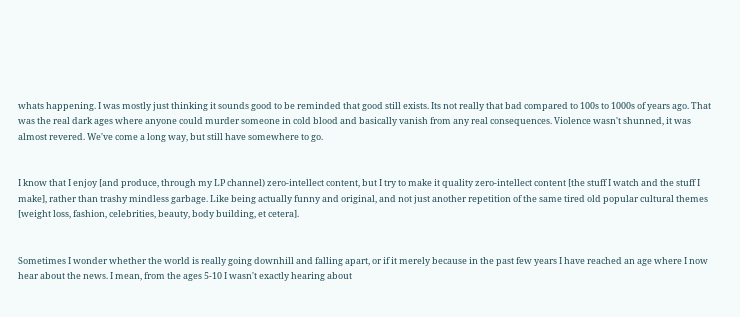whats happening. I was mostly just thinking it sounds good to be reminded that good still exists. Its not really that bad compared to 100s to 1000s of years ago. That was the real dark ages where anyone could murder someone in cold blood and basically vanish from any real consequences. Violence wasn't shunned, it was almost revered. We've come a long way, but still have somewhere to go.


I know that I enjoy [and produce, through my LP channel) zero-intellect content, but I try to make it quality zero-intellect content [the stuff I watch and the stuff I make], rather than trashy mindless garbage. Like being actually funny and original, and not just another repetition of the same tired old popular cultural themes [weight loss, fashion, celebrities, beauty, body building, et cetera].


Sometimes I wonder whether the world is really going downhill and falling apart, or if it merely because in the past few years I have reached an age where I now hear about the news. I mean, from the ages 5-10 I wasn't exactly hearing about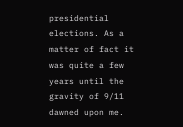presidential elections. As a matter of fact it was quite a few years until the gravity of 9/11 dawned upon me.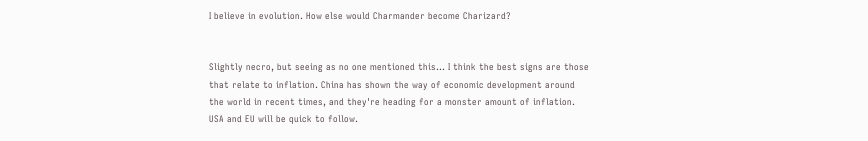I believe in evolution. How else would Charmander become Charizard?


Slightly necro, but seeing as no one mentioned this... I think the best signs are those that relate to inflation. China has shown the way of economic development around the world in recent times, and they're heading for a monster amount of inflation. USA and EU will be quick to follow.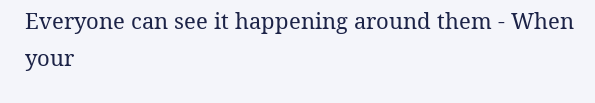Everyone can see it happening around them - When your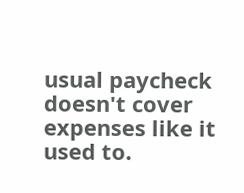usual paycheck doesn't cover expenses like it used to.